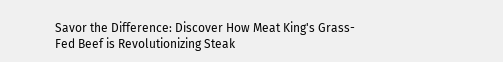Savor the Difference: Discover How Meat King's Grass-Fed Beef is Revolutionizing Steak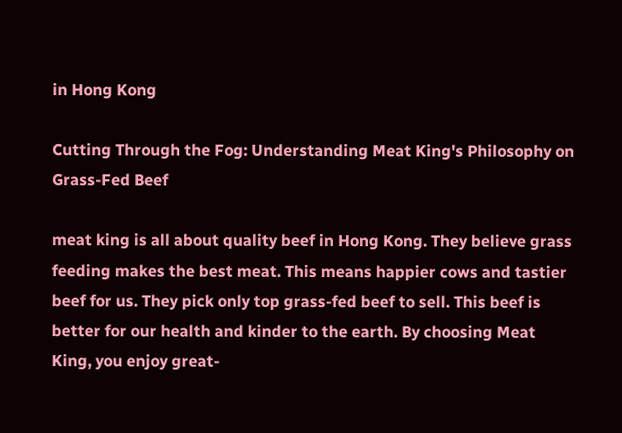in Hong Kong

Cutting Through the Fog: Understanding Meat King's Philosophy on Grass-Fed Beef

meat king is all about quality beef in Hong Kong. They believe grass feeding makes the best meat. This means happier cows and tastier beef for us. They pick only top grass-fed beef to sell. This beef is better for our health and kinder to the earth. By choosing Meat King, you enjoy great-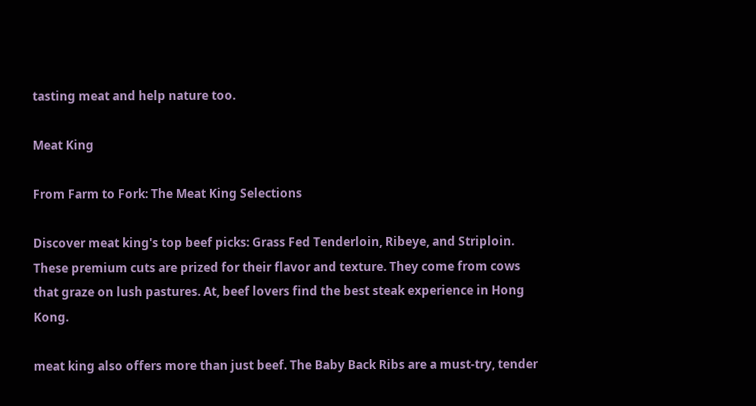tasting meat and help nature too.

Meat King

From Farm to Fork: The Meat King Selections

Discover meat king's top beef picks: Grass Fed Tenderloin, Ribeye, and Striploin. These premium cuts are prized for their flavor and texture. They come from cows that graze on lush pastures. At, beef lovers find the best steak experience in Hong Kong.

meat king also offers more than just beef. The Baby Back Ribs are a must-try, tender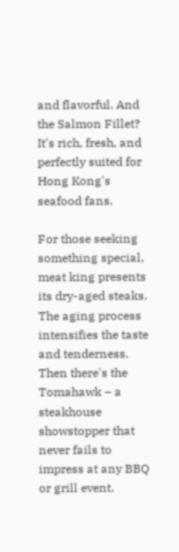and flavorful. And the Salmon Fillet? It's rich, fresh, and perfectly suited for Hong Kong's seafood fans.

For those seeking something special, meat king presents its dry-aged steaks. The aging process intensifies the taste and tenderness. Then there's the Tomahawk – a steakhouse showstopper that never fails to impress at any BBQ or grill event.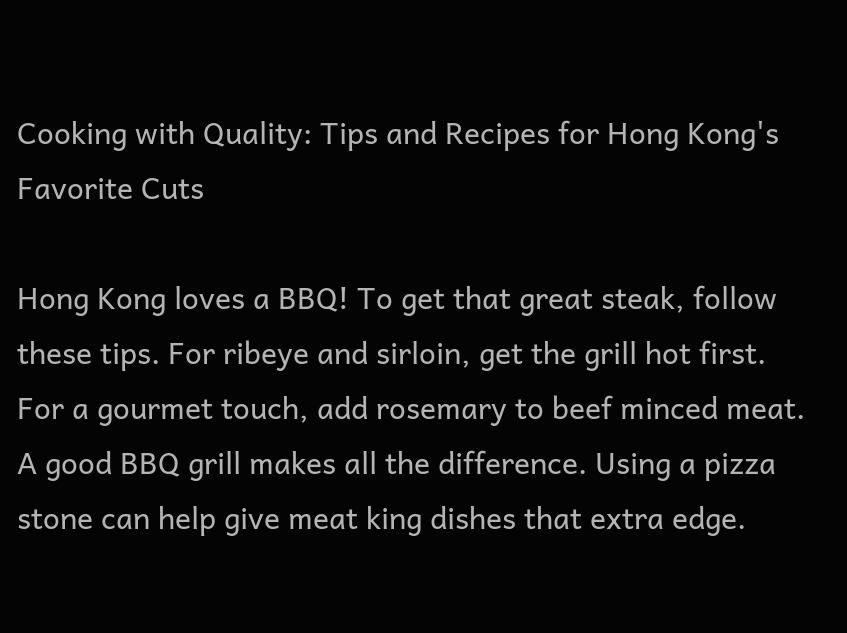Cooking with Quality: Tips and Recipes for Hong Kong's Favorite Cuts

Hong Kong loves a BBQ! To get that great steak, follow these tips. For ribeye and sirloin, get the grill hot first. For a gourmet touch, add rosemary to beef minced meat. A good BBQ grill makes all the difference. Using a pizza stone can help give meat king dishes that extra edge.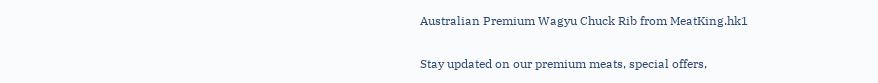Australian Premium Wagyu Chuck Rib from MeatKing.hk1


Stay updated on our premium meats, special offers,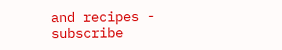and recipes - subscribe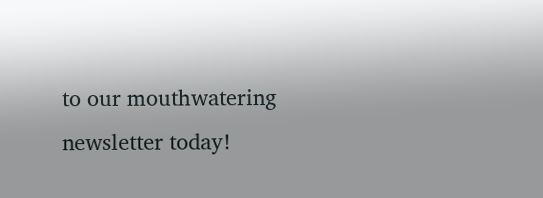to our mouthwatering newsletter today!